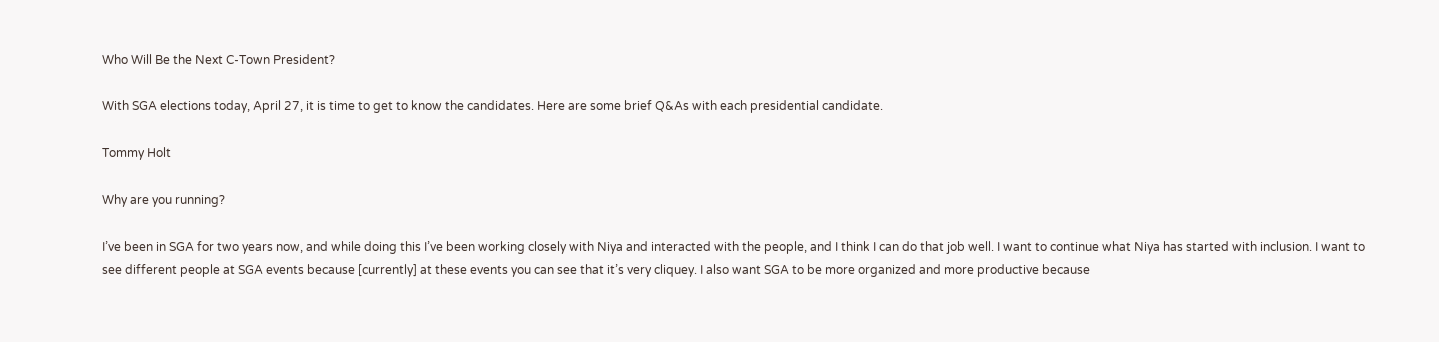Who Will Be the Next C-Town President?

With SGA elections today, April 27, it is time to get to know the candidates. Here are some brief Q&As with each presidential candidate.

Tommy Holt

Why are you running?

I’ve been in SGA for two years now, and while doing this I’ve been working closely with Niya and interacted with the people, and I think I can do that job well. I want to continue what Niya has started with inclusion. I want to see different people at SGA events because [currently] at these events you can see that it’s very cliquey. I also want SGA to be more organized and more productive because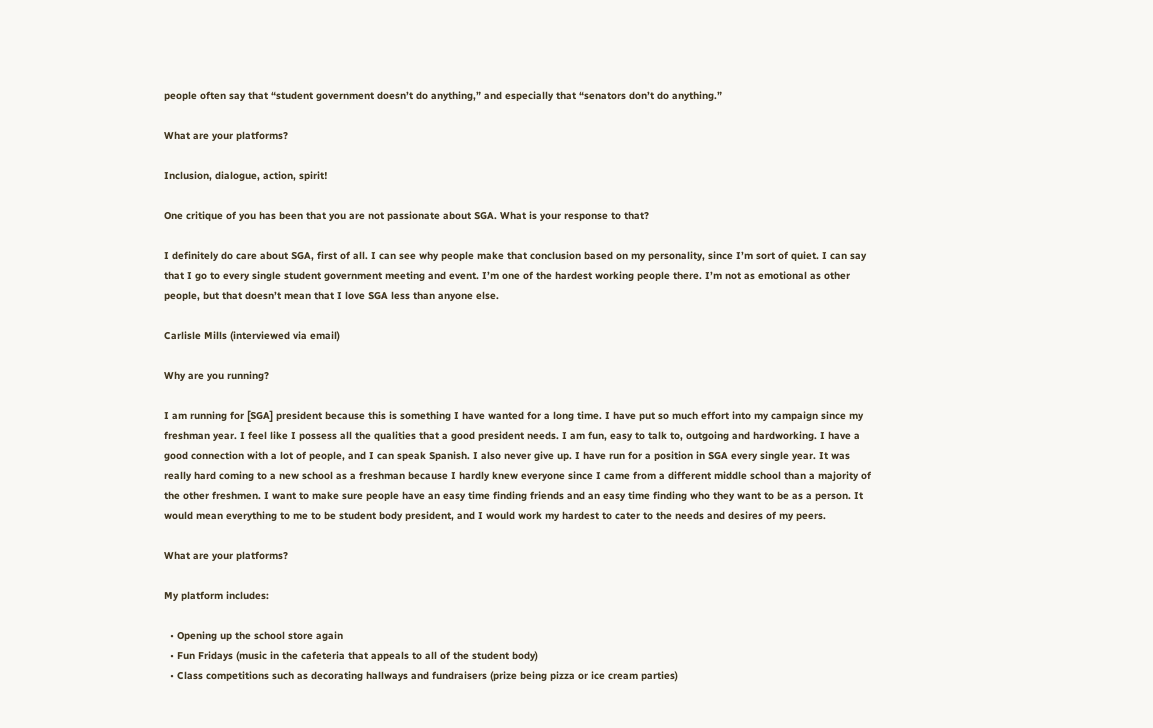people often say that “student government doesn’t do anything,” and especially that “senators don’t do anything.”

What are your platforms?

Inclusion, dialogue, action, spirit!

One critique of you has been that you are not passionate about SGA. What is your response to that?

I definitely do care about SGA, first of all. I can see why people make that conclusion based on my personality, since I’m sort of quiet. I can say that I go to every single student government meeting and event. I’m one of the hardest working people there. I’m not as emotional as other people, but that doesn’t mean that I love SGA less than anyone else.

Carlisle Mills (interviewed via email)

Why are you running?

I am running for [SGA] president because this is something I have wanted for a long time. I have put so much effort into my campaign since my freshman year. I feel like I possess all the qualities that a good president needs. I am fun, easy to talk to, outgoing and hardworking. I have a good connection with a lot of people, and I can speak Spanish. I also never give up. I have run for a position in SGA every single year. It was really hard coming to a new school as a freshman because I hardly knew everyone since I came from a different middle school than a majority of the other freshmen. I want to make sure people have an easy time finding friends and an easy time finding who they want to be as a person. It would mean everything to me to be student body president, and I would work my hardest to cater to the needs and desires of my peers.

What are your platforms?

My platform includes:

  • Opening up the school store again
  • Fun Fridays (music in the cafeteria that appeals to all of the student body)
  • Class competitions such as decorating hallways and fundraisers (prize being pizza or ice cream parties)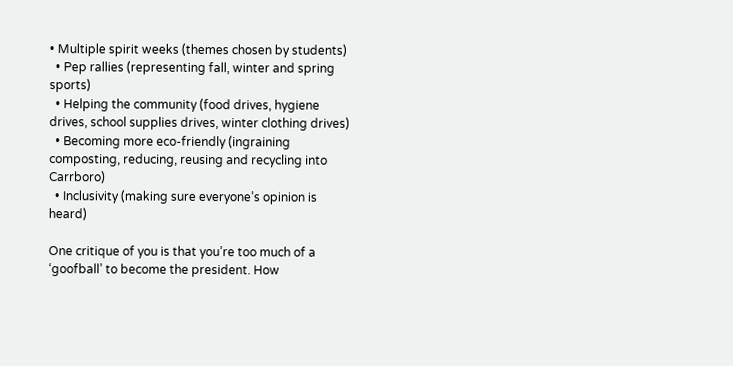• Multiple spirit weeks (themes chosen by students)
  • Pep rallies (representing fall, winter and spring sports)
  • Helping the community (food drives, hygiene drives, school supplies drives, winter clothing drives)
  • Becoming more eco-friendly (ingraining composting, reducing, reusing and recycling into Carrboro)
  • Inclusivity (making sure everyone’s opinion is heard)

One critique of you is that you’re too much of a ‘goofball’ to become the president. How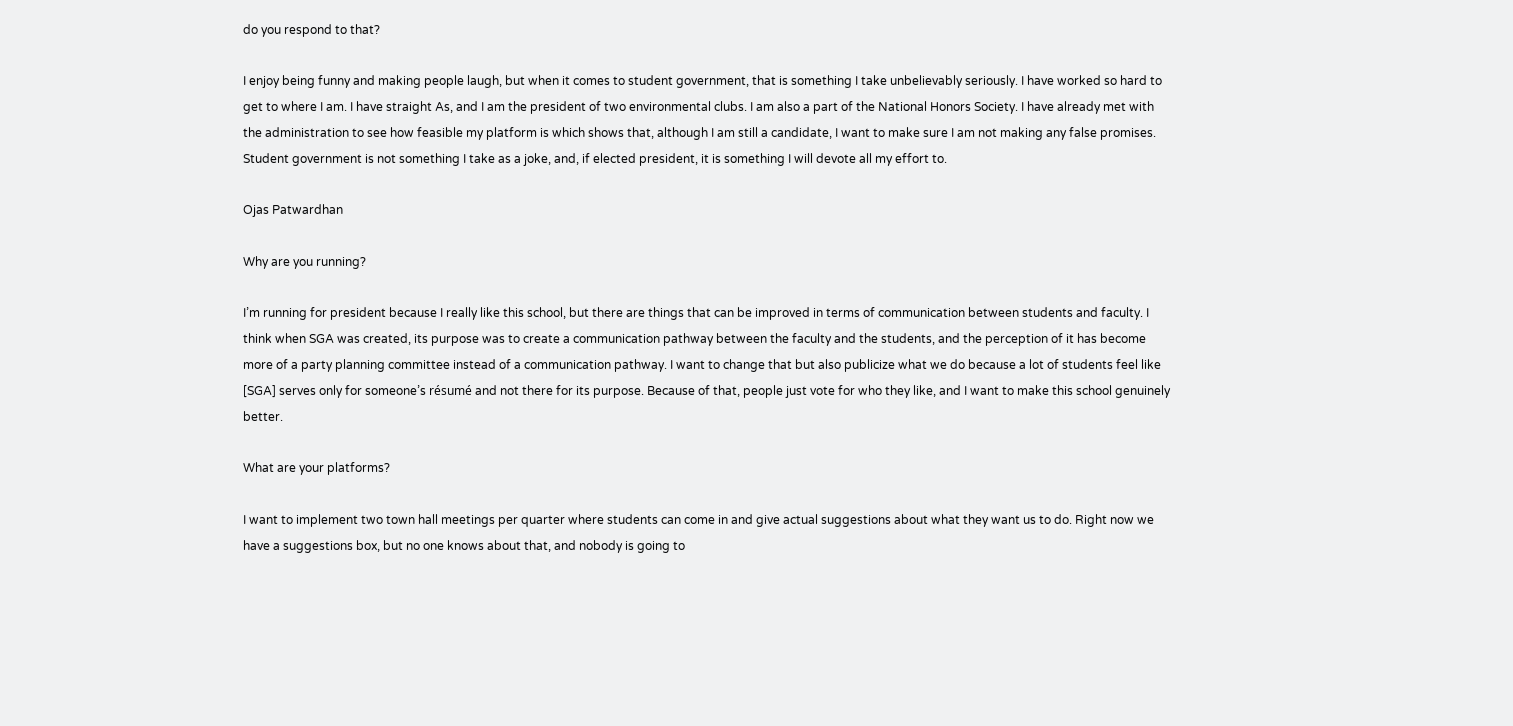do you respond to that?

I enjoy being funny and making people laugh, but when it comes to student government, that is something I take unbelievably seriously. I have worked so hard to get to where I am. I have straight As, and I am the president of two environmental clubs. I am also a part of the National Honors Society. I have already met with the administration to see how feasible my platform is which shows that, although I am still a candidate, I want to make sure I am not making any false promises. Student government is not something I take as a joke, and, if elected president, it is something I will devote all my effort to.

Ojas Patwardhan

Why are you running?

I’m running for president because I really like this school, but there are things that can be improved in terms of communication between students and faculty. I think when SGA was created, its purpose was to create a communication pathway between the faculty and the students, and the perception of it has become more of a party planning committee instead of a communication pathway. I want to change that but also publicize what we do because a lot of students feel like [SGA] serves only for someone’s résumé and not there for its purpose. Because of that, people just vote for who they like, and I want to make this school genuinely better.

What are your platforms?

I want to implement two town hall meetings per quarter where students can come in and give actual suggestions about what they want us to do. Right now we have a suggestions box, but no one knows about that, and nobody is going to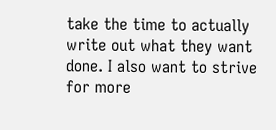take the time to actually write out what they want done. I also want to strive for more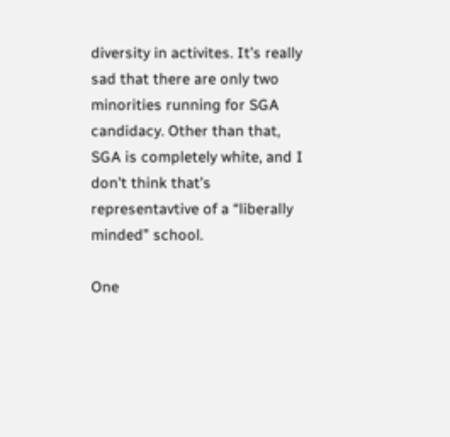diversity in activites. It’s really sad that there are only two minorities running for SGA candidacy. Other than that, SGA is completely white, and I don’t think that’s representavtive of a “liberally minded” school.

One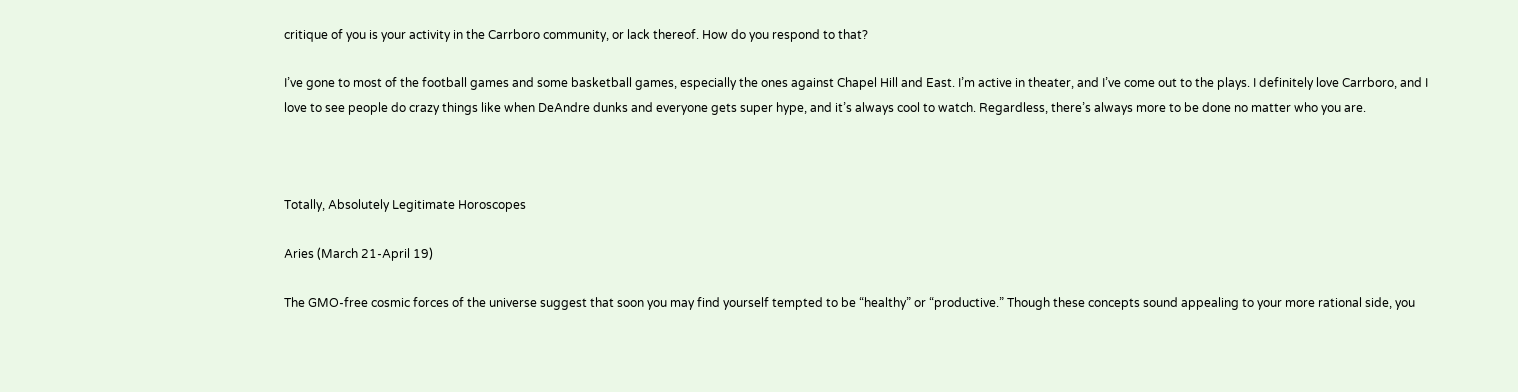critique of you is your activity in the Carrboro community, or lack thereof. How do you respond to that?

I’ve gone to most of the football games and some basketball games, especially the ones against Chapel Hill and East. I’m active in theater, and I’ve come out to the plays. I definitely love Carrboro, and I love to see people do crazy things like when DeAndre dunks and everyone gets super hype, and it’s always cool to watch. Regardless, there’s always more to be done no matter who you are.



Totally, Absolutely Legitimate Horoscopes

Aries (March 21-April 19)

The GMO-free cosmic forces of the universe suggest that soon you may find yourself tempted to be “healthy” or “productive.” Though these concepts sound appealing to your more rational side, you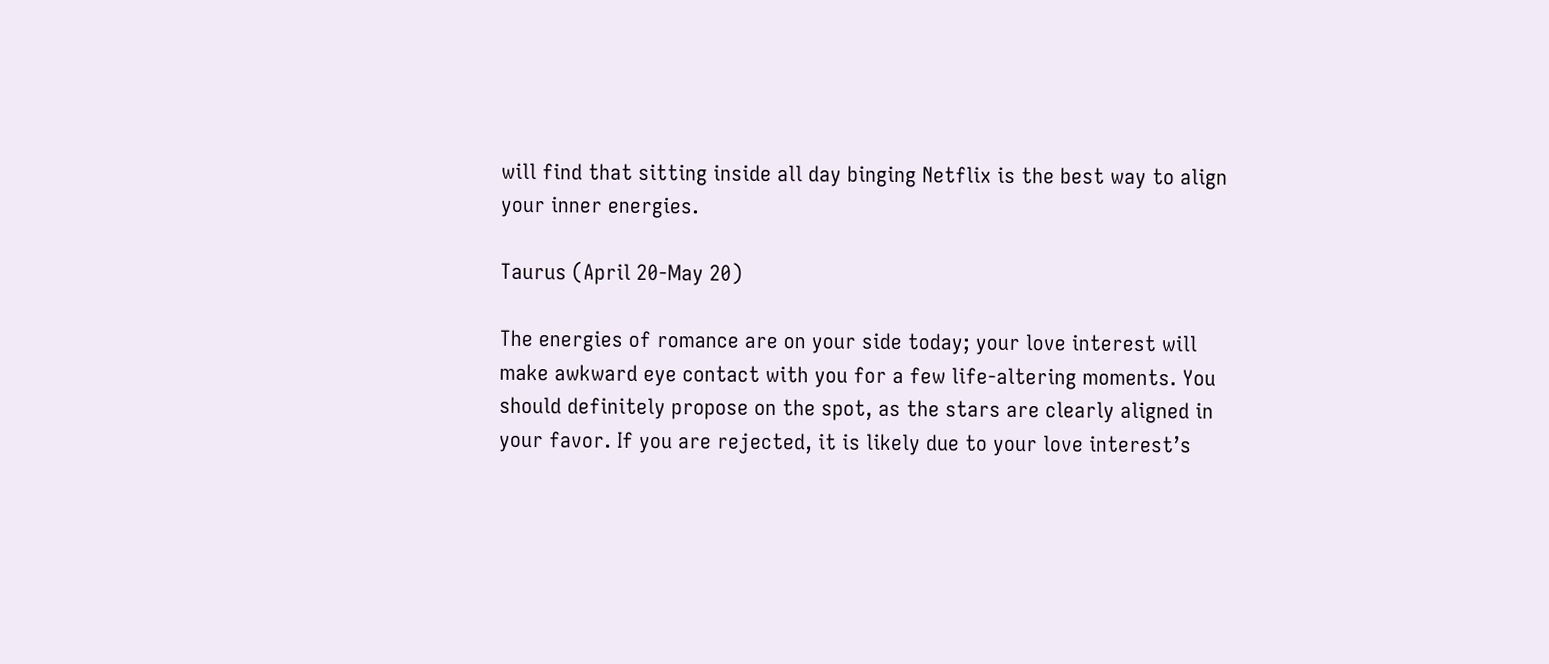will find that sitting inside all day binging Netflix is the best way to align your inner energies.

Taurus (April 20-May 20)

The energies of romance are on your side today; your love interest will make awkward eye contact with you for a few life-altering moments. You should definitely propose on the spot, as the stars are clearly aligned in your favor. If you are rejected, it is likely due to your love interest’s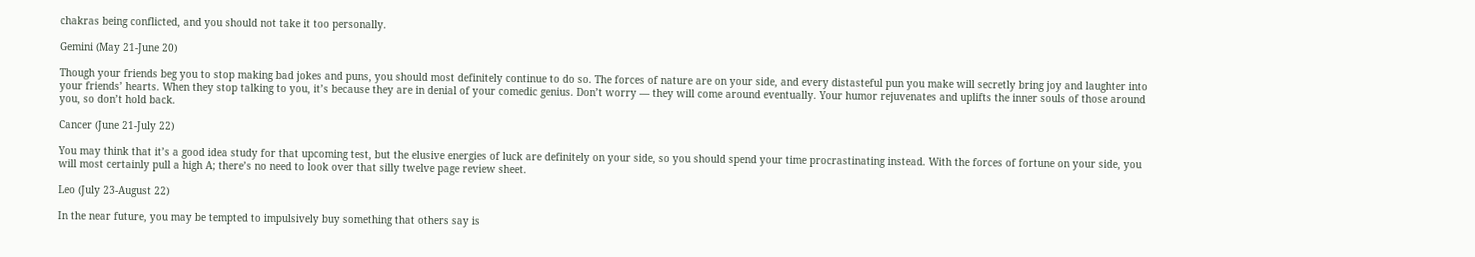chakras being conflicted, and you should not take it too personally.

Gemini (May 21-June 20)

Though your friends beg you to stop making bad jokes and puns, you should most definitely continue to do so. The forces of nature are on your side, and every distasteful pun you make will secretly bring joy and laughter into your friends’ hearts. When they stop talking to you, it’s because they are in denial of your comedic genius. Don’t worry — they will come around eventually. Your humor rejuvenates and uplifts the inner souls of those around you, so don’t hold back.

Cancer (June 21-July 22)

You may think that it’s a good idea study for that upcoming test, but the elusive energies of luck are definitely on your side, so you should spend your time procrastinating instead. With the forces of fortune on your side, you will most certainly pull a high A; there’s no need to look over that silly twelve page review sheet.

Leo (July 23-August 22)

In the near future, you may be tempted to impulsively buy something that others say is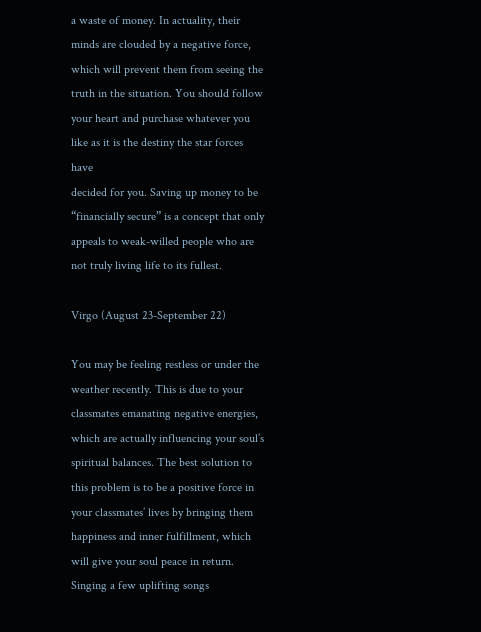a waste of money. In actuality, their minds are clouded by a negative force, which will prevent them from seeing the truth in the situation. You should follow your heart and purchase whatever you like as it is the destiny the star forces have
decided for you. Saving up money to be “financially secure” is a concept that only appeals to weak-willed people who are not truly living life to its fullest.

Virgo (August 23-September 22)

You may be feeling restless or under the weather recently. This is due to your classmates emanating negative energies, which are actually influencing your soul’s spiritual balances. The best solution to this problem is to be a positive force in your classmates’ lives by bringing them happiness and inner fulfillment, which will give your soul peace in return. Singing a few uplifting songs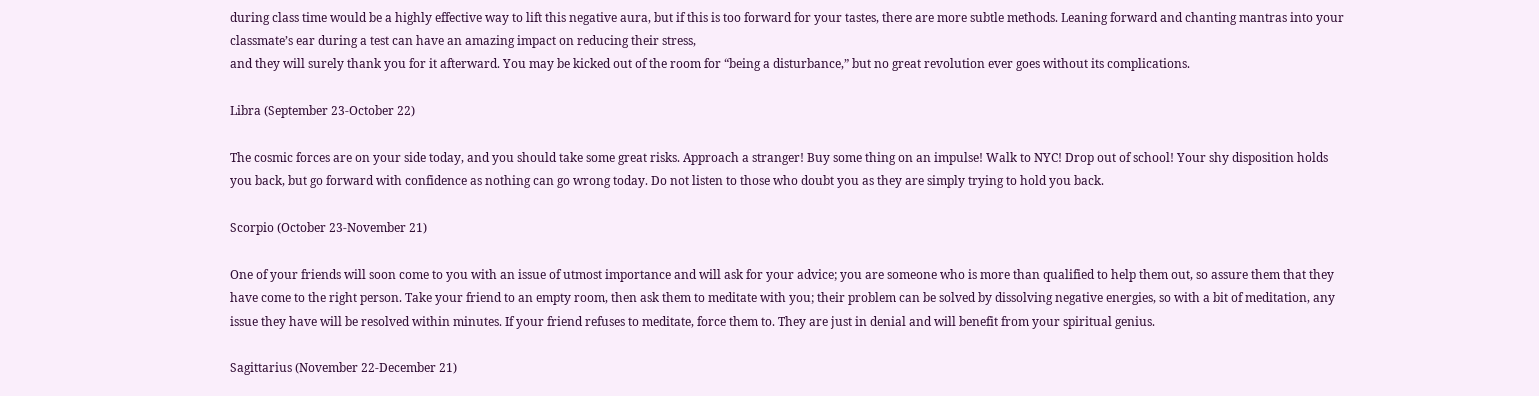during class time would be a highly effective way to lift this negative aura, but if this is too forward for your tastes, there are more subtle methods. Leaning forward and chanting mantras into your classmate’s ear during a test can have an amazing impact on reducing their stress,
and they will surely thank you for it afterward. You may be kicked out of the room for “being a disturbance,” but no great revolution ever goes without its complications.

Libra (September 23-October 22)

The cosmic forces are on your side today, and you should take some great risks. Approach a stranger! Buy some thing on an impulse! Walk to NYC! Drop out of school! Your shy disposition holds you back, but go forward with confidence as nothing can go wrong today. Do not listen to those who doubt you as they are simply trying to hold you back.

Scorpio (October 23-November 21)

One of your friends will soon come to you with an issue of utmost importance and will ask for your advice; you are someone who is more than qualified to help them out, so assure them that they have come to the right person. Take your friend to an empty room, then ask them to meditate with you; their problem can be solved by dissolving negative energies, so with a bit of meditation, any issue they have will be resolved within minutes. If your friend refuses to meditate, force them to. They are just in denial and will benefit from your spiritual genius.

Sagittarius (November 22-December 21)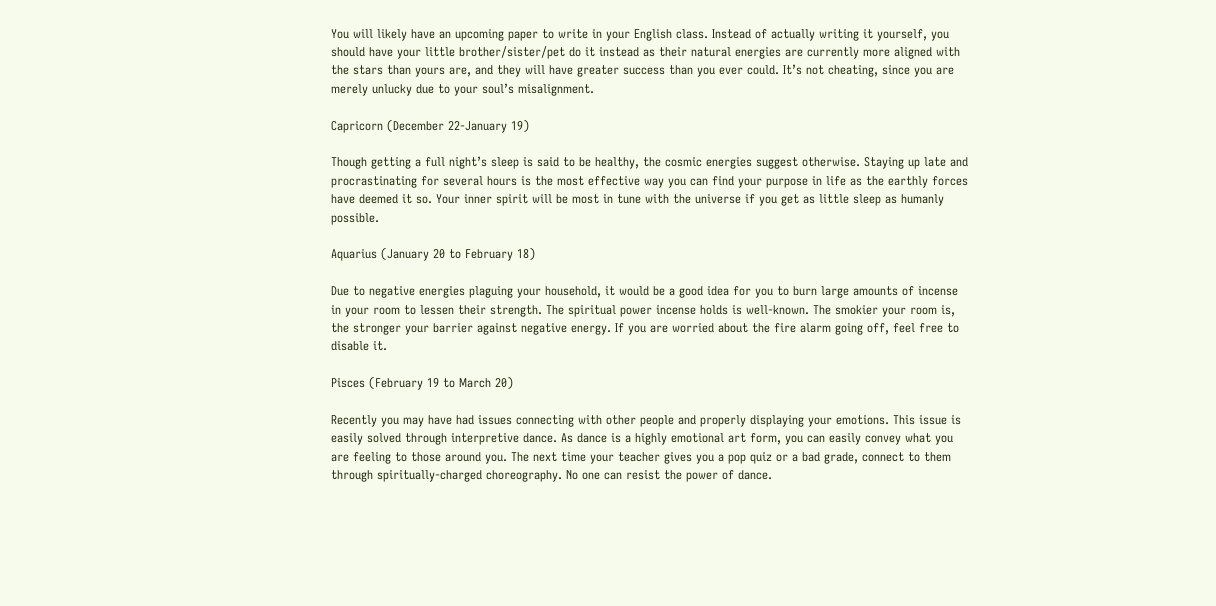You will likely have an upcoming paper to write in your English class. Instead of actually writing it yourself, you should have your little brother/sister/pet do it instead as their natural energies are currently more aligned with the stars than yours are, and they will have greater success than you ever could. It’s not cheating, since you are merely unlucky due to your soul’s misalignment.

Capricorn (December 22-January 19)

Though getting a full night’s sleep is said to be healthy, the cosmic energies suggest otherwise. Staying up late and procrastinating for several hours is the most effective way you can find your purpose in life as the earthly forces have deemed it so. Your inner spirit will be most in tune with the universe if you get as little sleep as humanly possible.

Aquarius (January 20 to February 18)

Due to negative energies plaguing your household, it would be a good idea for you to burn large amounts of incense in your room to lessen their strength. The spiritual power incense holds is well-known. The smokier your room is, the stronger your barrier against negative energy. If you are worried about the fire alarm going off, feel free to disable it.

Pisces (February 19 to March 20)

Recently you may have had issues connecting with other people and properly displaying your emotions. This issue is easily solved through interpretive dance. As dance is a highly emotional art form, you can easily convey what you are feeling to those around you. The next time your teacher gives you a pop quiz or a bad grade, connect to them through spiritually-charged choreography. No one can resist the power of dance.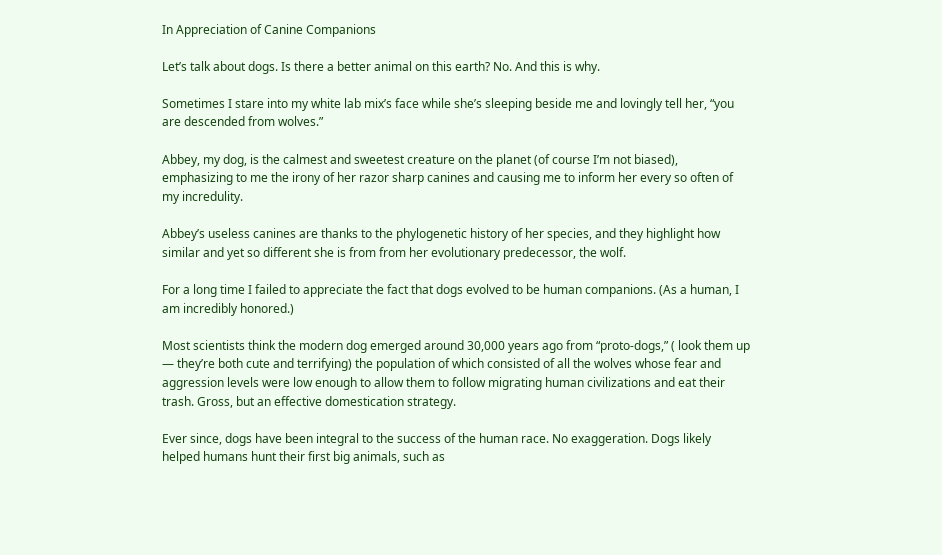In Appreciation of Canine Companions

Let’s talk about dogs. Is there a better animal on this earth? No. And this is why.

Sometimes I stare into my white lab mix’s face while she’s sleeping beside me and lovingly tell her, “you are descended from wolves.”

Abbey, my dog, is the calmest and sweetest creature on the planet (of course I’m not biased), emphasizing to me the irony of her razor sharp canines and causing me to inform her every so often of my incredulity.

Abbey’s useless canines are thanks to the phylogenetic history of her species, and they highlight how similar and yet so different she is from from her evolutionary predecessor, the wolf.

For a long time I failed to appreciate the fact that dogs evolved to be human companions. (As a human, I am incredibly honored.)

Most scientists think the modern dog emerged around 30,000 years ago from “proto-dogs,” ( look them up — they’re both cute and terrifying) the population of which consisted of all the wolves whose fear and aggression levels were low enough to allow them to follow migrating human civilizations and eat their trash. Gross, but an effective domestication strategy.

Ever since, dogs have been integral to the success of the human race. No exaggeration. Dogs likely helped humans hunt their first big animals, such as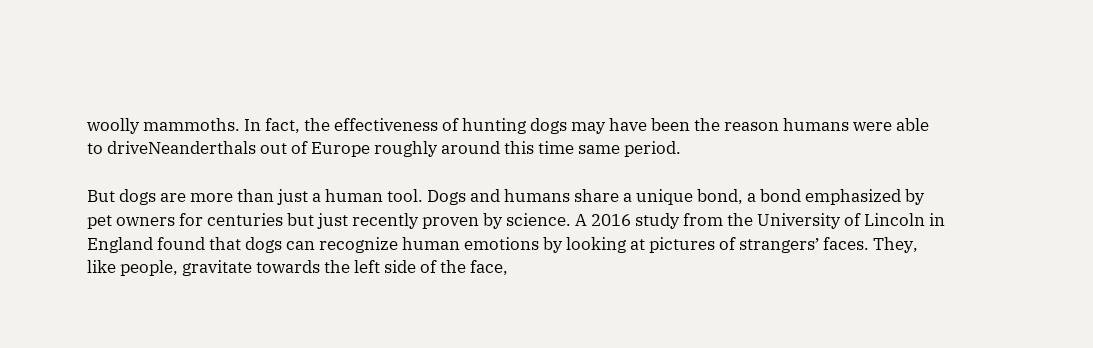woolly mammoths. In fact, the effectiveness of hunting dogs may have been the reason humans were able to driveNeanderthals out of Europe roughly around this time same period.

But dogs are more than just a human tool. Dogs and humans share a unique bond, a bond emphasized by pet owners for centuries but just recently proven by science. A 2016 study from the University of Lincoln in England found that dogs can recognize human emotions by looking at pictures of strangers’ faces. They, like people, gravitate towards the left side of the face,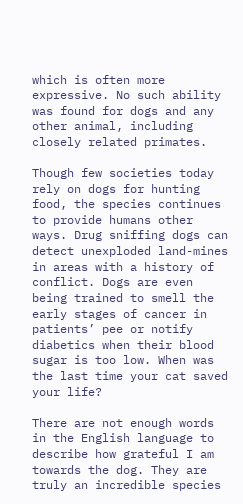which is often more expressive. No such ability was found for dogs and any other animal, including closely related primates.

Though few societies today rely on dogs for hunting food, the species continues to provide humans other ways. Drug sniffing dogs can detect unexploded land-mines in areas with a history of conflict. Dogs are even being trained to smell the early stages of cancer in patients’ pee or notify diabetics when their blood sugar is too low. When was the last time your cat saved your life?

There are not enough words in the English language to describe how grateful I am towards the dog. They are truly an incredible species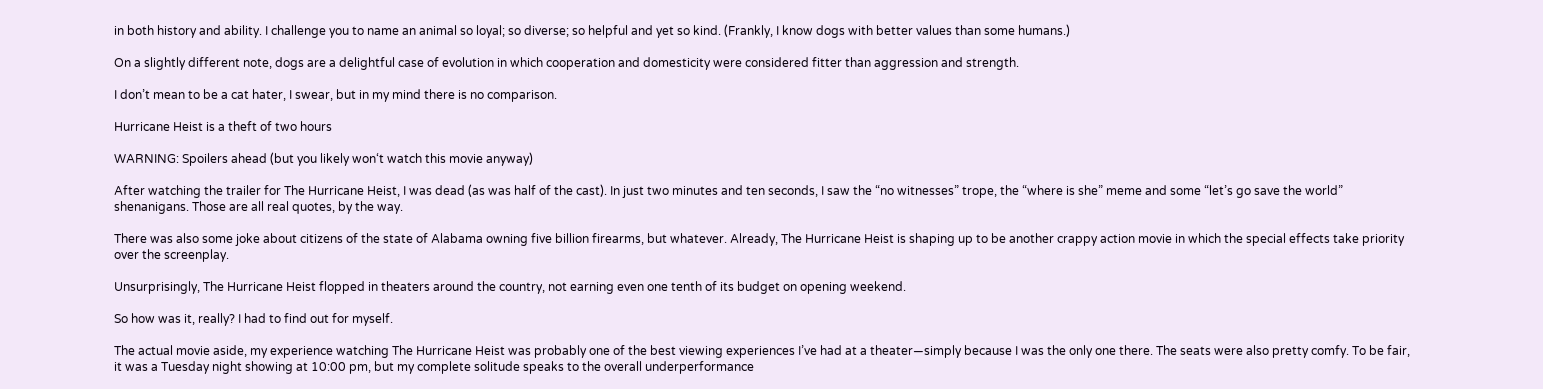in both history and ability. I challenge you to name an animal so loyal; so diverse; so helpful and yet so kind. (Frankly, I know dogs with better values than some humans.)

On a slightly different note, dogs are a delightful case of evolution in which cooperation and domesticity were considered fitter than aggression and strength.

I don’t mean to be a cat hater, I swear, but in my mind there is no comparison.

Hurricane Heist is a theft of two hours

WARNING: Spoilers ahead (but you likely won‘t watch this movie anyway)

After watching the trailer for The Hurricane Heist, I was dead (as was half of the cast). In just two minutes and ten seconds, I saw the “no witnesses” trope, the “where is she” meme and some “let’s go save the world” shenanigans. Those are all real quotes, by the way.

There was also some joke about citizens of the state of Alabama owning five billion firearms, but whatever. Already, The Hurricane Heist is shaping up to be another crappy action movie in which the special effects take priority over the screenplay.

Unsurprisingly, The Hurricane Heist flopped in theaters around the country, not earning even one tenth of its budget on opening weekend.

So how was it, really? I had to find out for myself.

The actual movie aside, my experience watching The Hurricane Heist was probably one of the best viewing experiences I’ve had at a theater—simply because I was the only one there. The seats were also pretty comfy. To be fair, it was a Tuesday night showing at 10:00 pm, but my complete solitude speaks to the overall underperformance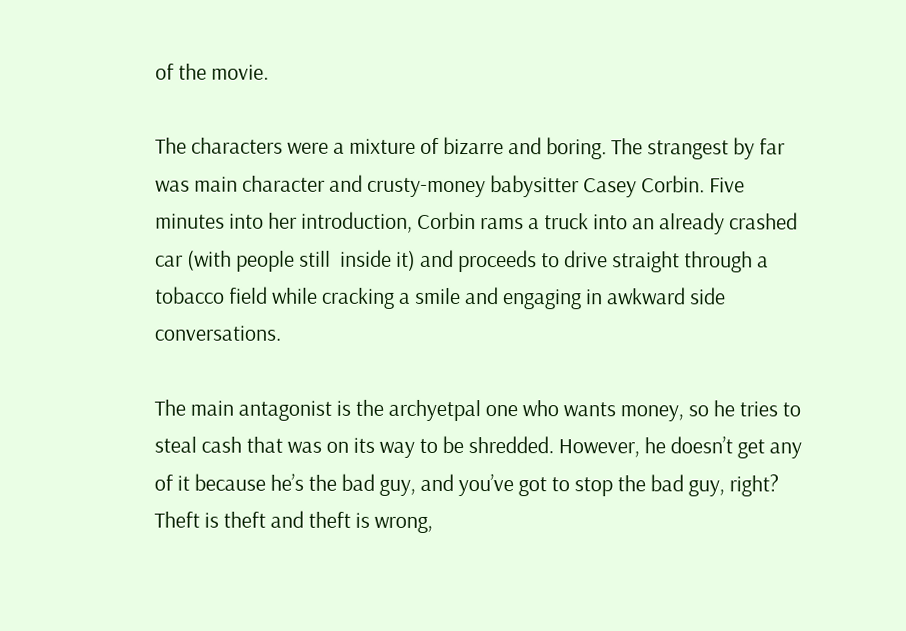of the movie.

The characters were a mixture of bizarre and boring. The strangest by far was main character and crusty-money babysitter Casey Corbin. Five minutes into her introduction, Corbin rams a truck into an already crashed car (with people still  inside it) and proceeds to drive straight through a tobacco field while cracking a smile and engaging in awkward side conversations.

The main antagonist is the archyetpal one who wants money, so he tries to steal cash that was on its way to be shredded. However, he doesn’t get any of it because he’s the bad guy, and you’ve got to stop the bad guy, right? Theft is theft and theft is wrong,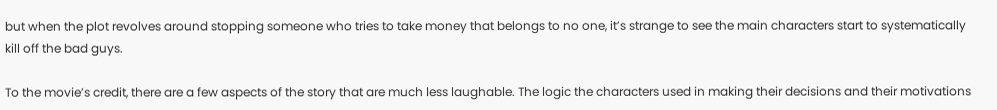but when the plot revolves around stopping someone who tries to take money that belongs to no one, it’s strange to see the main characters start to systematically kill off the bad guys.

To the movie’s credit, there are a few aspects of the story that are much less laughable. The logic the characters used in making their decisions and their motivations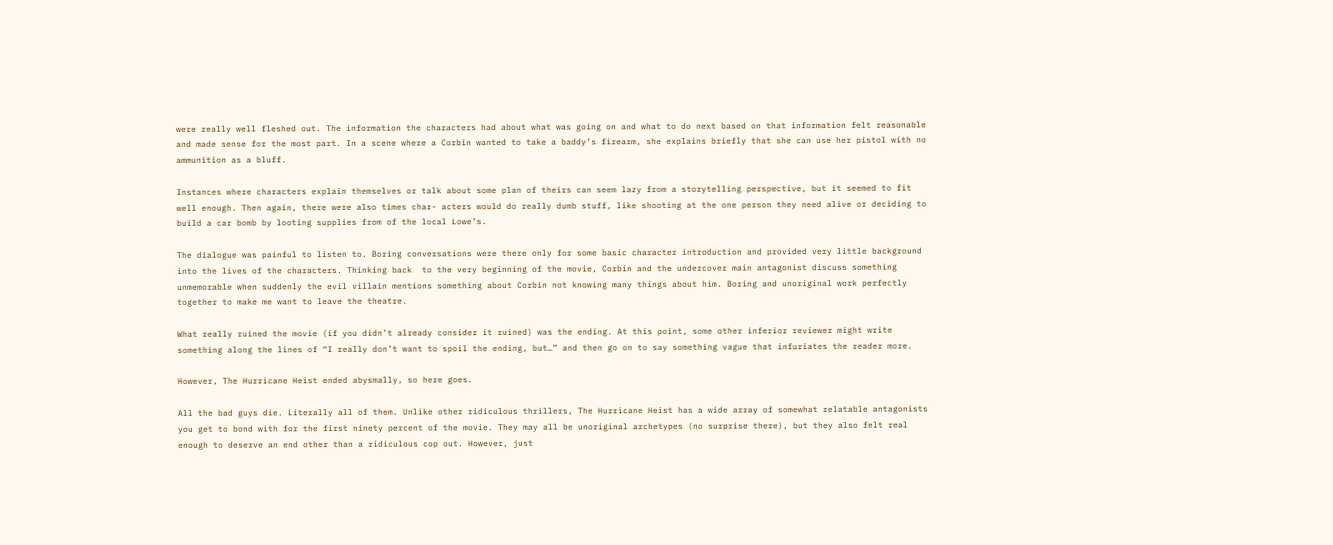were really well fleshed out. The information the characters had about what was going on and what to do next based on that information felt reasonable and made sense for the most part. In a scene where a Corbin wanted to take a baddy’s firearm, she explains briefly that she can use her pistol with no ammunition as a bluff.

Instances where characters explain themselves or talk about some plan of theirs can seem lazy from a storytelling perspective, but it seemed to fit well enough. Then again, there were also times char- acters would do really dumb stuff, like shooting at the one person they need alive or deciding to build a car bomb by looting supplies from of the local Lowe’s.

The dialogue was painful to listen to. Boring conversations were there only for some basic character introduction and provided very little background into the lives of the characters. Thinking back  to the very beginning of the movie, Corbin and the undercover main antagonist discuss something unmemorable when suddenly the evil villain mentions something about Corbin not knowing many things about him. Boring and unoriginal work perfectly together to make me want to leave the theatre.

What really ruined the movie (if you didn’t already consider it ruined) was the ending. At this point, some other inferior reviewer might write something along the lines of “I really don’t want to spoil the ending, but…” and then go on to say something vague that infuriates the reader more.

However, The Hurricane Heist ended abysmally, so here goes.

All the bad guys die. Literally all of them. Unlike other ridiculous thrillers, The Hurricane Heist has a wide array of somewhat relatable antagonists you get to bond with for the first ninety percent of the movie. They may all be unoriginal archetypes (no surprise there), but they also felt real enough to deserve an end other than a ridiculous cop out. However, just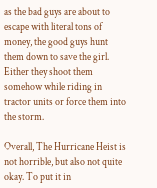as the bad guys are about to escape with literal tons of money, the good guys hunt them down to save the girl. Either they shoot them somehow while riding in tractor units or force them into the storm.

Overall, The Hurricane Heist is not horrible, but also not quite okay. To put it in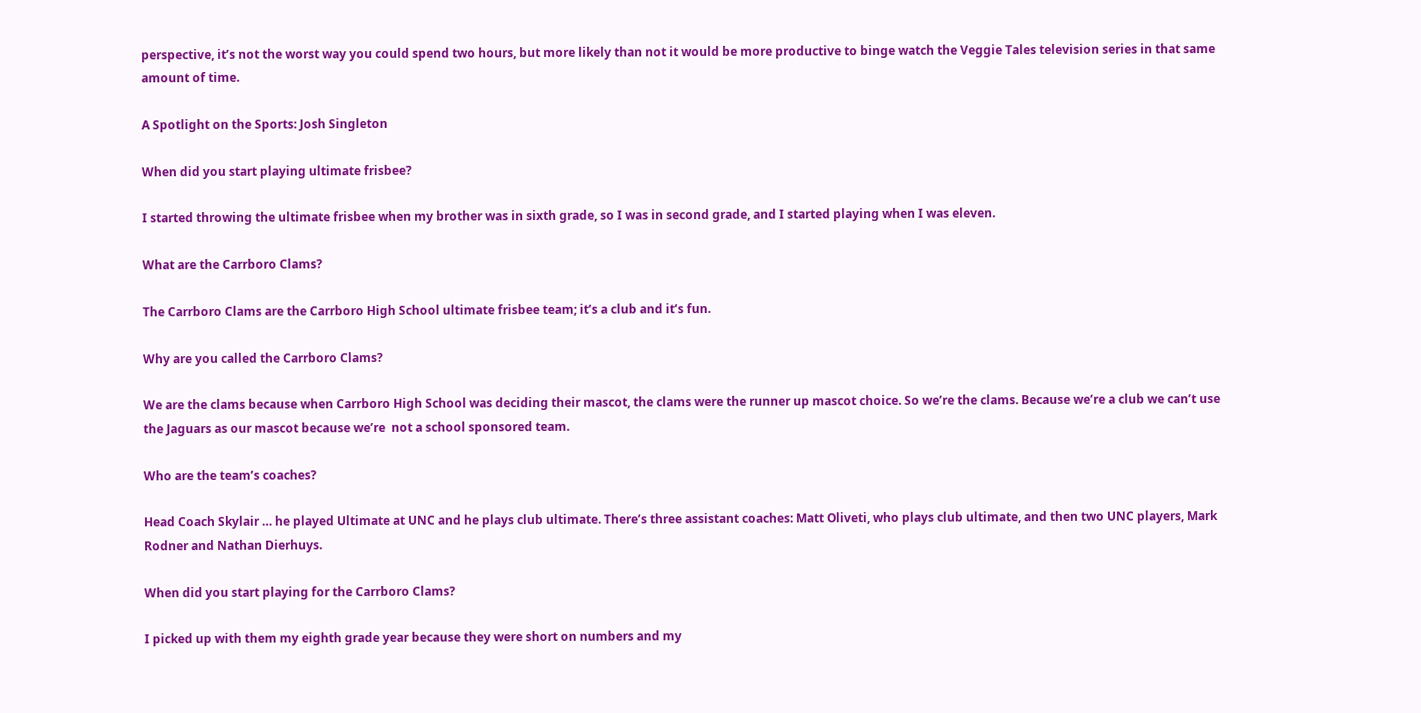perspective, it’s not the worst way you could spend two hours, but more likely than not it would be more productive to binge watch the Veggie Tales television series in that same amount of time.

A Spotlight on the Sports: Josh Singleton

When did you start playing ultimate frisbee?

I started throwing the ultimate frisbee when my brother was in sixth grade, so I was in second grade, and I started playing when I was eleven.

What are the Carrboro Clams?

The Carrboro Clams are the Carrboro High School ultimate frisbee team; it’s a club and it’s fun.

Why are you called the Carrboro Clams?

We are the clams because when Carrboro High School was deciding their mascot, the clams were the runner up mascot choice. So we’re the clams. Because we’re a club we can’t use the Jaguars as our mascot because we’re  not a school sponsored team.

Who are the team’s coaches?

Head Coach Skylair … he played Ultimate at UNC and he plays club ultimate. There’s three assistant coaches: Matt Oliveti, who plays club ultimate, and then two UNC players, Mark Rodner and Nathan Dierhuys.

When did you start playing for the Carrboro Clams?

I picked up with them my eighth grade year because they were short on numbers and my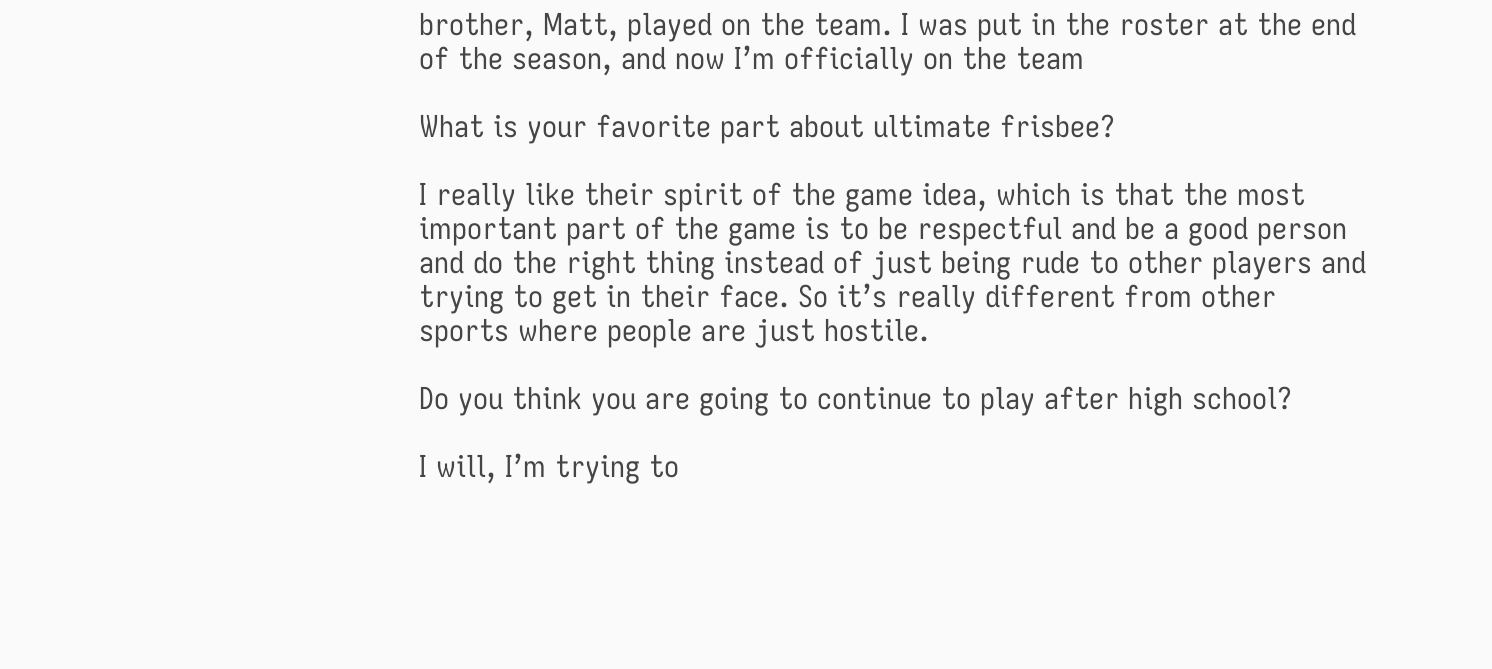brother, Matt, played on the team. I was put in the roster at the end of the season, and now I’m officially on the team

What is your favorite part about ultimate frisbee?

I really like their spirit of the game idea, which is that the most important part of the game is to be respectful and be a good person and do the right thing instead of just being rude to other players and trying to get in their face. So it’s really different from other sports where people are just hostile.

Do you think you are going to continue to play after high school?

I will, I’m trying to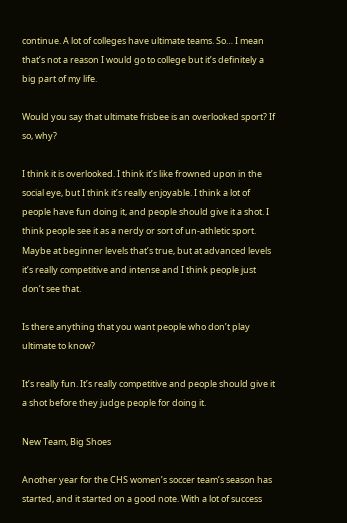continue. A lot of colleges have ultimate teams. So… I mean that’s not a reason I would go to college but it’s definitely a big part of my life.

Would you say that ultimate frisbee is an overlooked sport? If so, why?

I think it is overlooked. I think it’s like frowned upon in the social eye, but I think it’s really enjoyable. I think a lot of people have fun doing it, and people should give it a shot. I think people see it as a nerdy or sort of un-athletic sport. Maybe at beginner levels that’s true, but at advanced levels it’s really competitive and intense and I think people just don’t see that.

Is there anything that you want people who don’t play ultimate to know?

It’s really fun. It’s really competitive and people should give it a shot before they judge people for doing it.

New Team, Big Shoes

Another year for the CHS women’s soccer team’s season has started, and it started on a good note. With a lot of success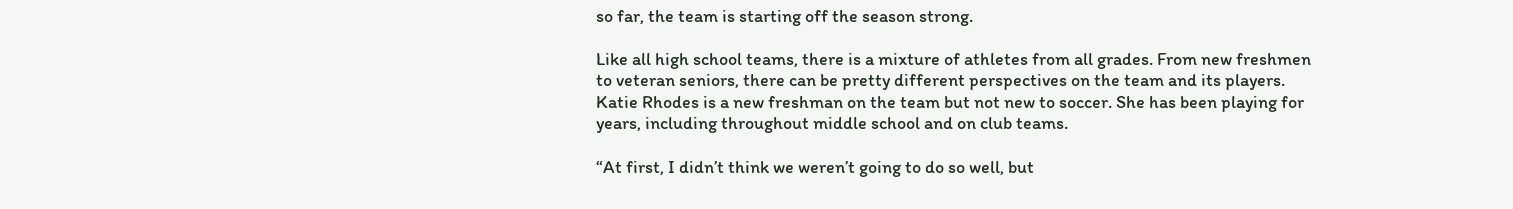so far, the team is starting off the season strong.

Like all high school teams, there is a mixture of athletes from all grades. From new freshmen to veteran seniors, there can be pretty different perspectives on the team and its players. Katie Rhodes is a new freshman on the team but not new to soccer. She has been playing for years, including throughout middle school and on club teams.

“At first, I didn’t think we weren’t going to do so well, but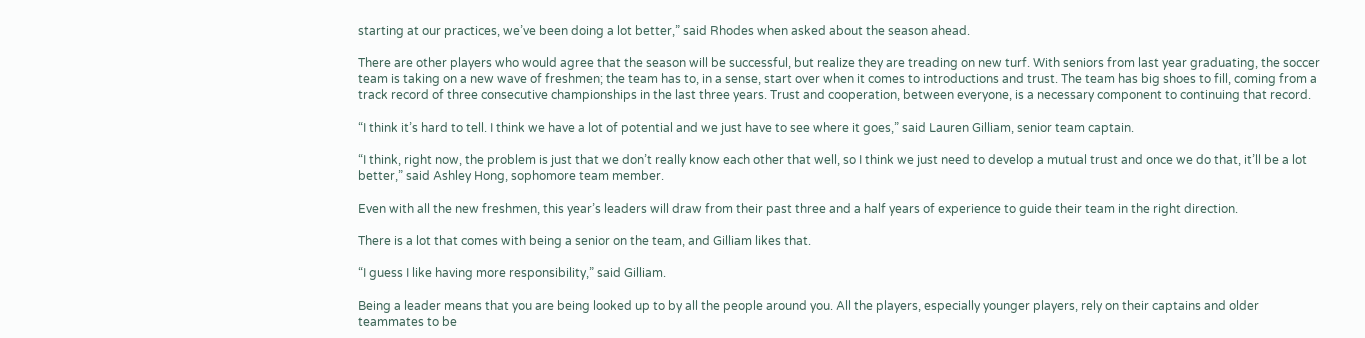starting at our practices, we’ve been doing a lot better,” said Rhodes when asked about the season ahead.

There are other players who would agree that the season will be successful, but realize they are treading on new turf. With seniors from last year graduating, the soccer team is taking on a new wave of freshmen; the team has to, in a sense, start over when it comes to introductions and trust. The team has big shoes to fill, coming from a track record of three consecutive championships in the last three years. Trust and cooperation, between everyone, is a necessary component to continuing that record.

“I think it’s hard to tell. I think we have a lot of potential and we just have to see where it goes,” said Lauren Gilliam, senior team captain.

“I think, right now, the problem is just that we don’t really know each other that well, so I think we just need to develop a mutual trust and once we do that, it’ll be a lot better,” said Ashley Hong, sophomore team member.

Even with all the new freshmen, this year’s leaders will draw from their past three and a half years of experience to guide their team in the right direction.

There is a lot that comes with being a senior on the team, and Gilliam likes that.

“I guess I like having more responsibility,” said Gilliam.

Being a leader means that you are being looked up to by all the people around you. All the players, especially younger players, rely on their captains and older teammates to be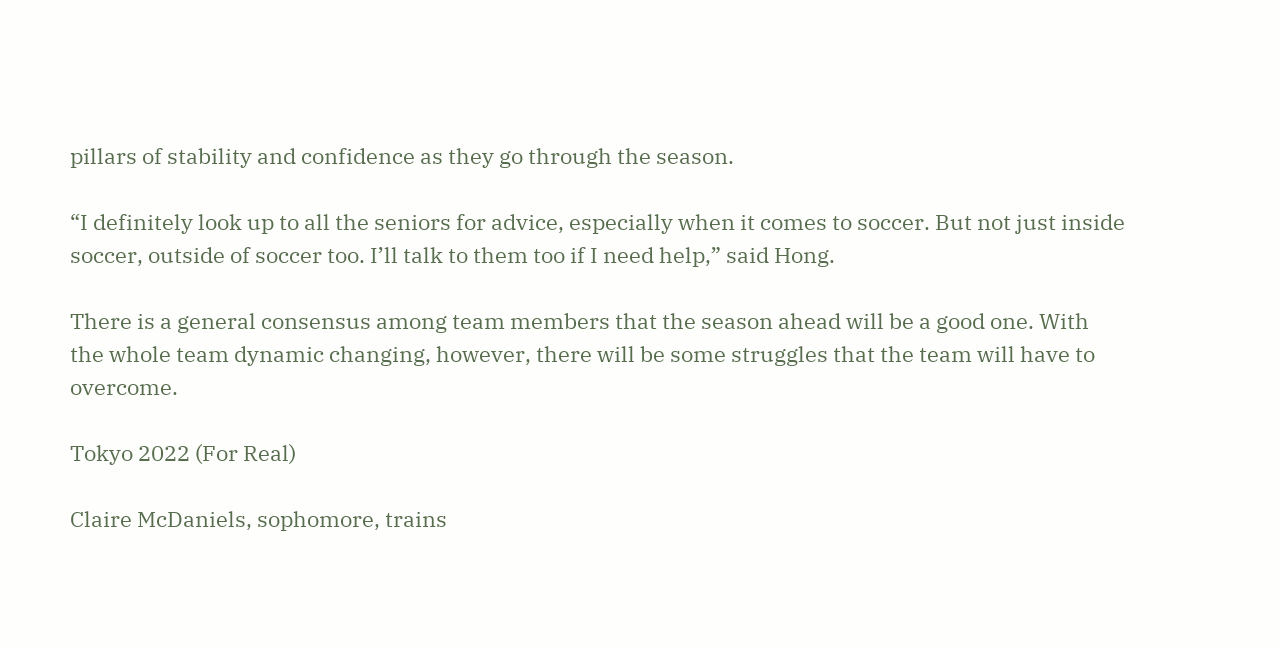pillars of stability and confidence as they go through the season.

“I definitely look up to all the seniors for advice, especially when it comes to soccer. But not just inside soccer, outside of soccer too. I’ll talk to them too if I need help,” said Hong.

There is a general consensus among team members that the season ahead will be a good one. With the whole team dynamic changing, however, there will be some struggles that the team will have to overcome.

Tokyo 2022 (For Real)

Claire McDaniels, sophomore, trains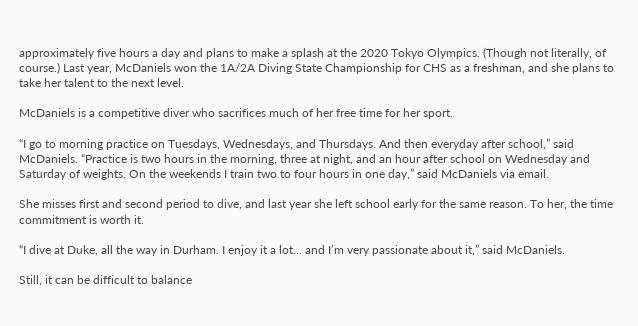approximately five hours a day and plans to make a splash at the 2020 Tokyo Olympics. (Though not literally, of course.) Last year, McDaniels won the 1A/2A Diving State Championship for CHS as a freshman, and she plans to take her talent to the next level.

McDaniels is a competitive diver who sacrifices much of her free time for her sport.

“I go to morning practice on Tuesdays, Wednesdays, and Thursdays. And then everyday after school,” said McDaniels. “Practice is two hours in the morning, three at night, and an hour after school on Wednesday and Saturday of weights. On the weekends I train two to four hours in one day,” said McDaniels via email.

She misses first and second period to dive, and last year she left school early for the same reason. To her, the time commitment is worth it.

“I dive at Duke, all the way in Durham. I enjoy it a lot… and I’m very passionate about it,” said McDaniels.

Still, it can be difficult to balance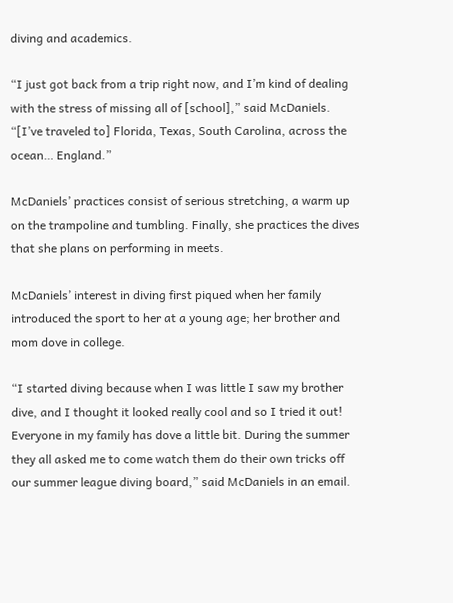diving and academics.

“I just got back from a trip right now, and I’m kind of dealing with the stress of missing all of [school],” said McDaniels. “[I’ve traveled to] Florida, Texas, South Carolina, across the ocean… England.”

McDaniels’ practices consist of serious stretching, a warm up on the trampoline and tumbling. Finally, she practices the dives that she plans on performing in meets.

McDaniels’ interest in diving first piqued when her family introduced the sport to her at a young age; her brother and mom dove in college.

“I started diving because when I was little I saw my brother dive, and I thought it looked really cool and so I tried it out! Everyone in my family has dove a little bit. During the summer they all asked me to come watch them do their own tricks off our summer league diving board,” said McDaniels in an email.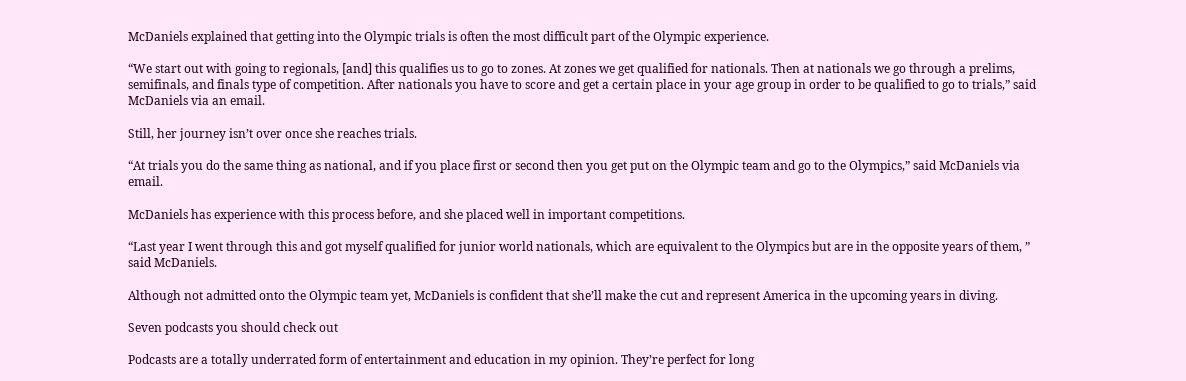McDaniels explained that getting into the Olympic trials is often the most difficult part of the Olympic experience.

“We start out with going to regionals, [and] this qualifies us to go to zones. At zones we get qualified for nationals. Then at nationals we go through a prelims, semifinals, and finals type of competition. After nationals you have to score and get a certain place in your age group in order to be qualified to go to trials,” said McDaniels via an email.

Still, her journey isn’t over once she reaches trials.

“At trials you do the same thing as national, and if you place first or second then you get put on the Olympic team and go to the Olympics,” said McDaniels via email.

McDaniels has experience with this process before, and she placed well in important competitions.

“Last year I went through this and got myself qualified for junior world nationals, which are equivalent to the Olympics but are in the opposite years of them, ” said McDaniels.

Although not admitted onto the Olympic team yet, McDaniels is confident that she’ll make the cut and represent America in the upcoming years in diving.

Seven podcasts you should check out

Podcasts are a totally underrated form of entertainment and education in my opinion. They’re perfect for long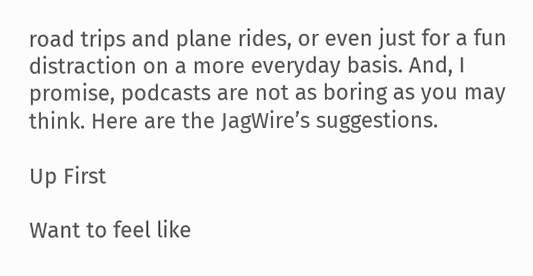road trips and plane rides, or even just for a fun distraction on a more everyday basis. And, I promise, podcasts are not as boring as you may think. Here are the JagWire’s suggestions.

Up First

Want to feel like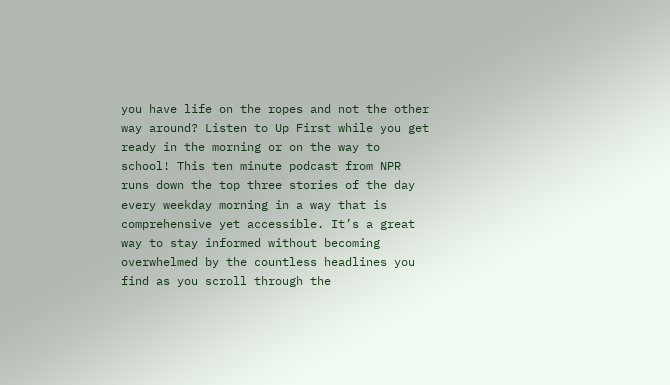you have life on the ropes and not the other way around? Listen to Up First while you get ready in the morning or on the way to school! This ten minute podcast from NPR runs down the top three stories of the day every weekday morning in a way that is comprehensive yet accessible. It’s a great way to stay informed without becoming overwhelmed by the countless headlines you find as you scroll through the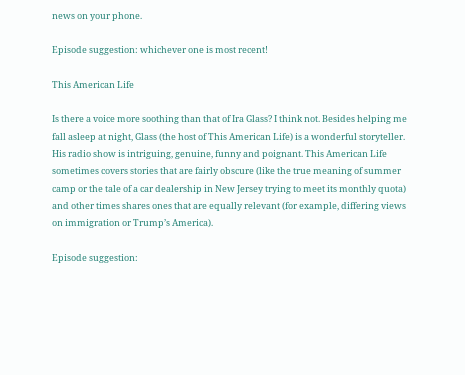news on your phone.

Episode suggestion: whichever one is most recent!

This American Life

Is there a voice more soothing than that of Ira Glass? I think not. Besides helping me fall asleep at night, Glass (the host of This American Life) is a wonderful storyteller. His radio show is intriguing, genuine, funny and poignant. This American Life sometimes covers stories that are fairly obscure (like the true meaning of summer camp or the tale of a car dealership in New Jersey trying to meet its monthly quota) and other times shares ones that are equally relevant (for example, differing views on immigration or Trump’s America).

Episode suggestion: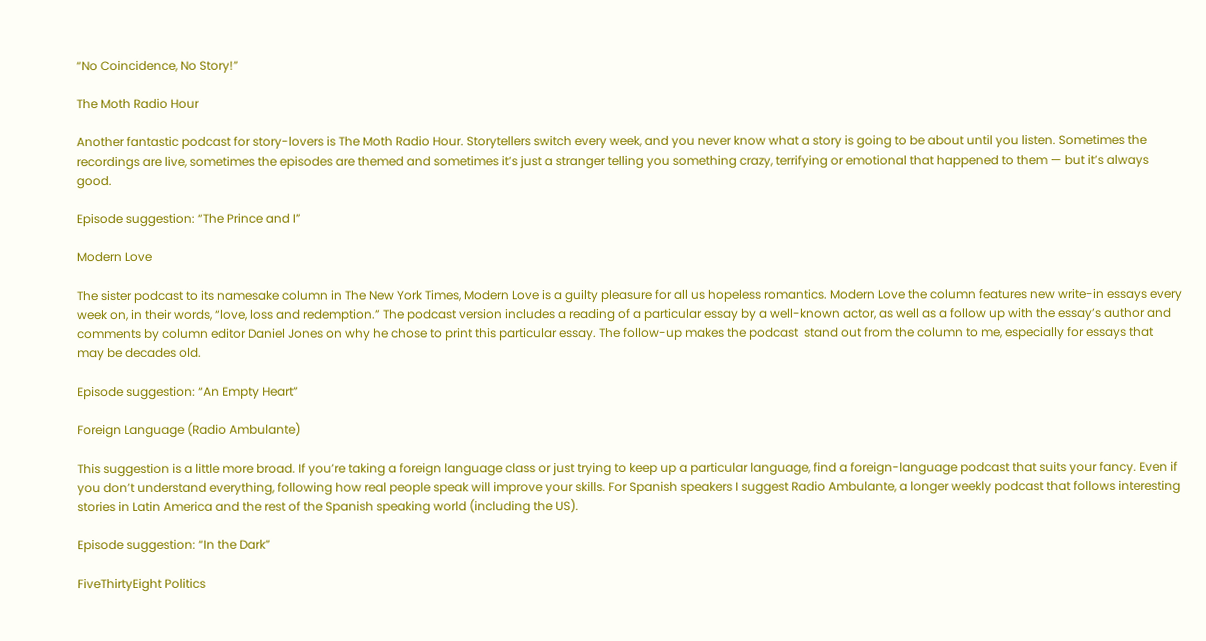“No Coincidence, No Story!”

The Moth Radio Hour

Another fantastic podcast for story-lovers is The Moth Radio Hour. Storytellers switch every week, and you never know what a story is going to be about until you listen. Sometimes the recordings are live, sometimes the episodes are themed and sometimes it’s just a stranger telling you something crazy, terrifying or emotional that happened to them — but it’s always good.

Episode suggestion: “The Prince and I”

Modern Love

The sister podcast to its namesake column in The New York Times, Modern Love is a guilty pleasure for all us hopeless romantics. Modern Love the column features new write-in essays every week on, in their words, “love, loss and redemption.” The podcast version includes a reading of a particular essay by a well-known actor, as well as a follow up with the essay’s author and comments by column editor Daniel Jones on why he chose to print this particular essay. The follow-up makes the podcast  stand out from the column to me, especially for essays that may be decades old.

Episode suggestion: “An Empty Heart”

Foreign Language (Radio Ambulante)

This suggestion is a little more broad. If you’re taking a foreign language class or just trying to keep up a particular language, find a foreign-language podcast that suits your fancy. Even if you don’t understand everything, following how real people speak will improve your skills. For Spanish speakers I suggest Radio Ambulante, a longer weekly podcast that follows interesting stories in Latin America and the rest of the Spanish speaking world (including the US).

Episode suggestion: “In the Dark”

FiveThirtyEight Politics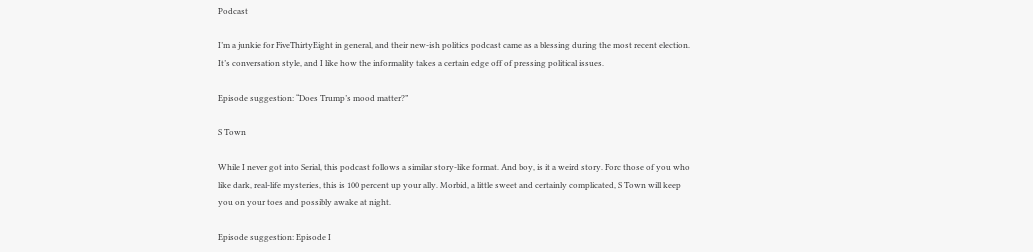Podcast

I’m a junkie for FiveThirtyEight in general, and their new-ish politics podcast came as a blessing during the most recent election. It’s conversation style, and I like how the informality takes a certain edge off of pressing political issues.

Episode suggestion: “Does Trump’s mood matter?”

S Town

While I never got into Serial, this podcast follows a similar story-like format. And boy, is it a weird story. Forc those of you who like dark, real-life mysteries, this is 100 percent up your ally. Morbid, a little sweet and certainly complicated, S Town will keep you on your toes and possibly awake at night.

Episode suggestion: Episode I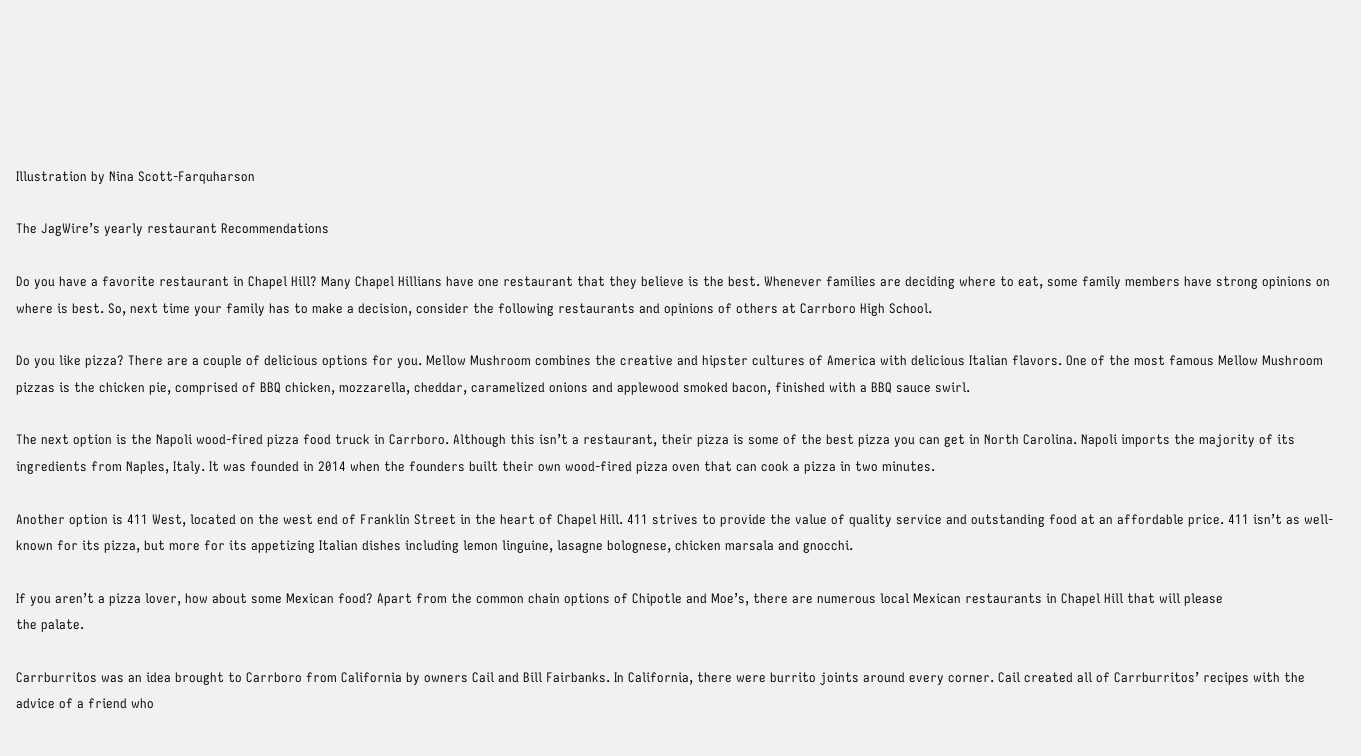Illustration by Nina Scott-Farquharson

The JagWire’s yearly restaurant Recommendations

Do you have a favorite restaurant in Chapel Hill? Many Chapel Hillians have one restaurant that they believe is the best. Whenever families are deciding where to eat, some family members have strong opinions on where is best. So, next time your family has to make a decision, consider the following restaurants and opinions of others at Carrboro High School.

Do you like pizza? There are a couple of delicious options for you. Mellow Mushroom combines the creative and hipster cultures of America with delicious Italian flavors. One of the most famous Mellow Mushroom pizzas is the chicken pie, comprised of BBQ chicken, mozzarella, cheddar, caramelized onions and applewood smoked bacon, finished with a BBQ sauce swirl.

The next option is the Napoli wood-fired pizza food truck in Carrboro. Although this isn’t a restaurant, their pizza is some of the best pizza you can get in North Carolina. Napoli imports the majority of its ingredients from Naples, Italy. It was founded in 2014 when the founders built their own wood-fired pizza oven that can cook a pizza in two minutes.

Another option is 411 West, located on the west end of Franklin Street in the heart of Chapel Hill. 411 strives to provide the value of quality service and outstanding food at an affordable price. 411 isn’t as well-known for its pizza, but more for its appetizing Italian dishes including lemon linguine, lasagne bolognese, chicken marsala and gnocchi.

If you aren’t a pizza lover, how about some Mexican food? Apart from the common chain options of Chipotle and Moe’s, there are numerous local Mexican restaurants in Chapel Hill that will please
the palate.

Carrburritos was an idea brought to Carrboro from California by owners Cail and Bill Fairbanks. In California, there were burrito joints around every corner. Cail created all of Carrburritos’ recipes with the advice of a friend who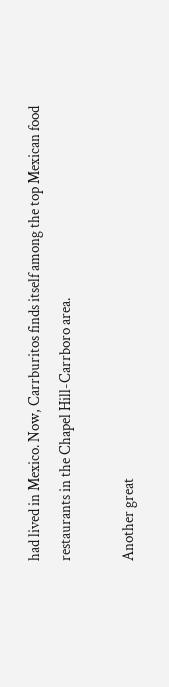had lived in Mexico. Now, Carrburitos finds itself among the top Mexican food restaurants in the Chapel Hill-Carrboro area.

Another great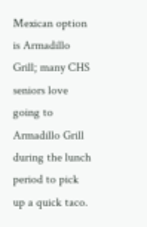Mexican option is Armadillo Grill; many CHS seniors love going to Armadillo Grill during the lunch period to pick up a quick taco.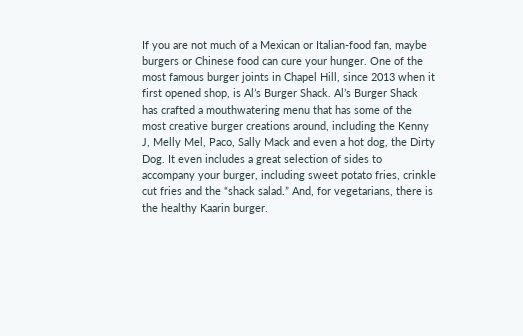If you are not much of a Mexican or Italian-food fan, maybe burgers or Chinese food can cure your hunger. One of the most famous burger joints in Chapel Hill, since 2013 when it first opened shop, is Al’s Burger Shack. Al’s Burger Shack has crafted a mouthwatering menu that has some of the most creative burger creations around, including the Kenny J, Melly Mel, Paco, Sally Mack and even a hot dog, the Dirty Dog. It even includes a great selection of sides to accompany your burger, including sweet potato fries, crinkle cut fries and the “shack salad.” And, for vegetarians, there is the healthy Kaarin burger.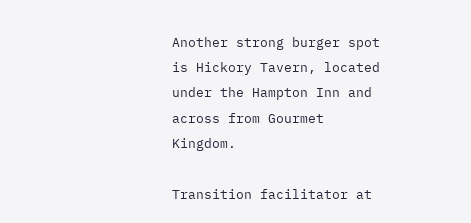Another strong burger spot is Hickory Tavern, located under the Hampton Inn and across from Gourmet Kingdom.

Transition facilitator at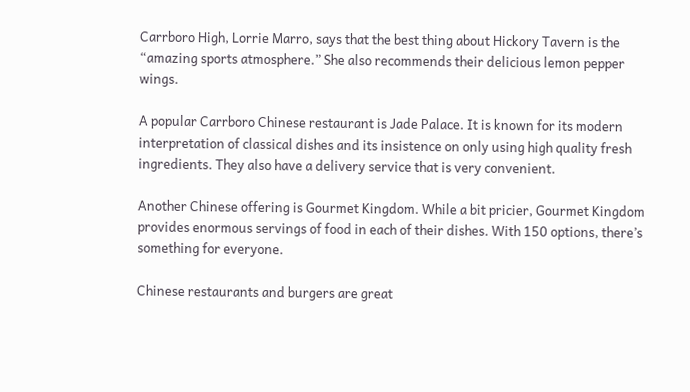Carrboro High, Lorrie Marro, says that the best thing about Hickory Tavern is the “amazing sports atmosphere.” She also recommends their delicious lemon pepper wings.

A popular Carrboro Chinese restaurant is Jade Palace. It is known for its modern interpretation of classical dishes and its insistence on only using high quality fresh ingredients. They also have a delivery service that is very convenient.

Another Chinese offering is Gourmet Kingdom. While a bit pricier, Gourmet Kingdom provides enormous servings of food in each of their dishes. With 150 options, there’s something for everyone.

Chinese restaurants and burgers are great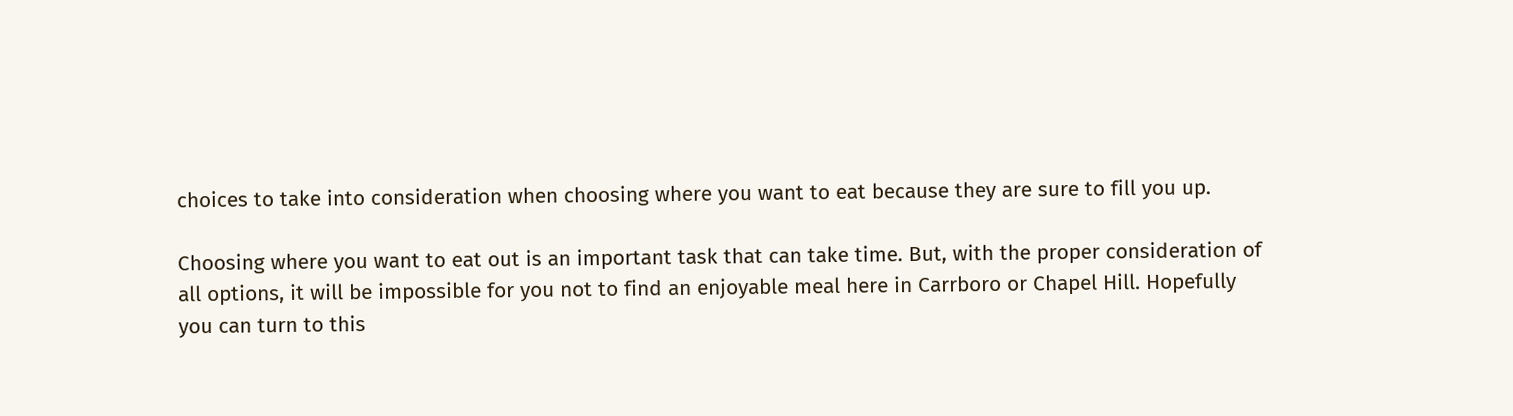choices to take into consideration when choosing where you want to eat because they are sure to fill you up.

Choosing where you want to eat out is an important task that can take time. But, with the proper consideration of all options, it will be impossible for you not to find an enjoyable meal here in Carrboro or Chapel Hill. Hopefully you can turn to this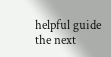helpful guide the next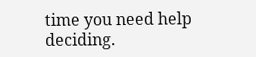time you need help deciding.